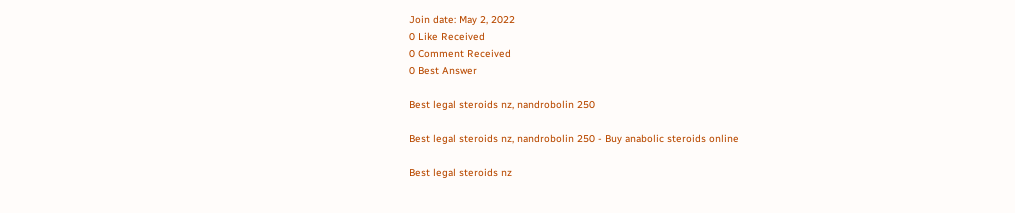Join date: May 2, 2022
0 Like Received
0 Comment Received
0 Best Answer

Best legal steroids nz, nandrobolin 250

Best legal steroids nz, nandrobolin 250 - Buy anabolic steroids online

Best legal steroids nz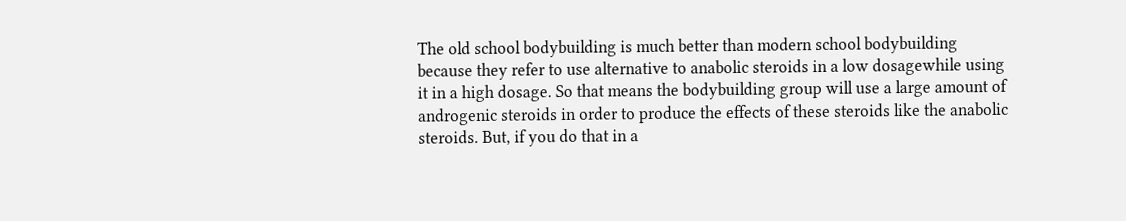The old school bodybuilding is much better than modern school bodybuilding because they refer to use alternative to anabolic steroids in a low dosagewhile using it in a high dosage. So that means the bodybuilding group will use a large amount of androgenic steroids in order to produce the effects of these steroids like the anabolic steroids. But, if you do that in a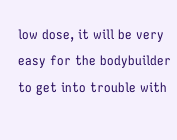low dose, it will be very easy for the bodybuilder to get into trouble with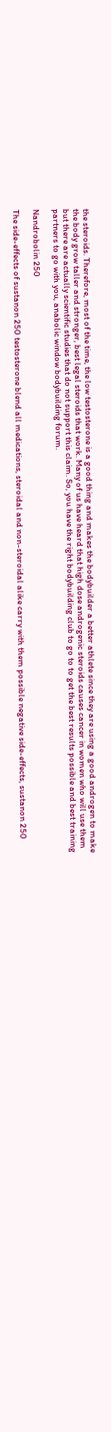the steroids. Therefore, most of the time, the low testosterone is a good thing and makes the bodybuilder a better athlete since they are using a good androgen to make the body grow taller and stronger, best legal steroids that work. Many of us have heard that high dose androgenic steroids causes cancer in women who will use them but there are actually scientific studies that do not support this claim. So, you have the right bodybuilding club to go to to get the best results possible and best training partners to go with you, anabolic window bodybuilding forum.

Nandrobolin 250

The side-effects of sustanon 250 testosterone blend all medications, steroidal and non-steroidal alike carry with them possible negative side-effects, sustanon 250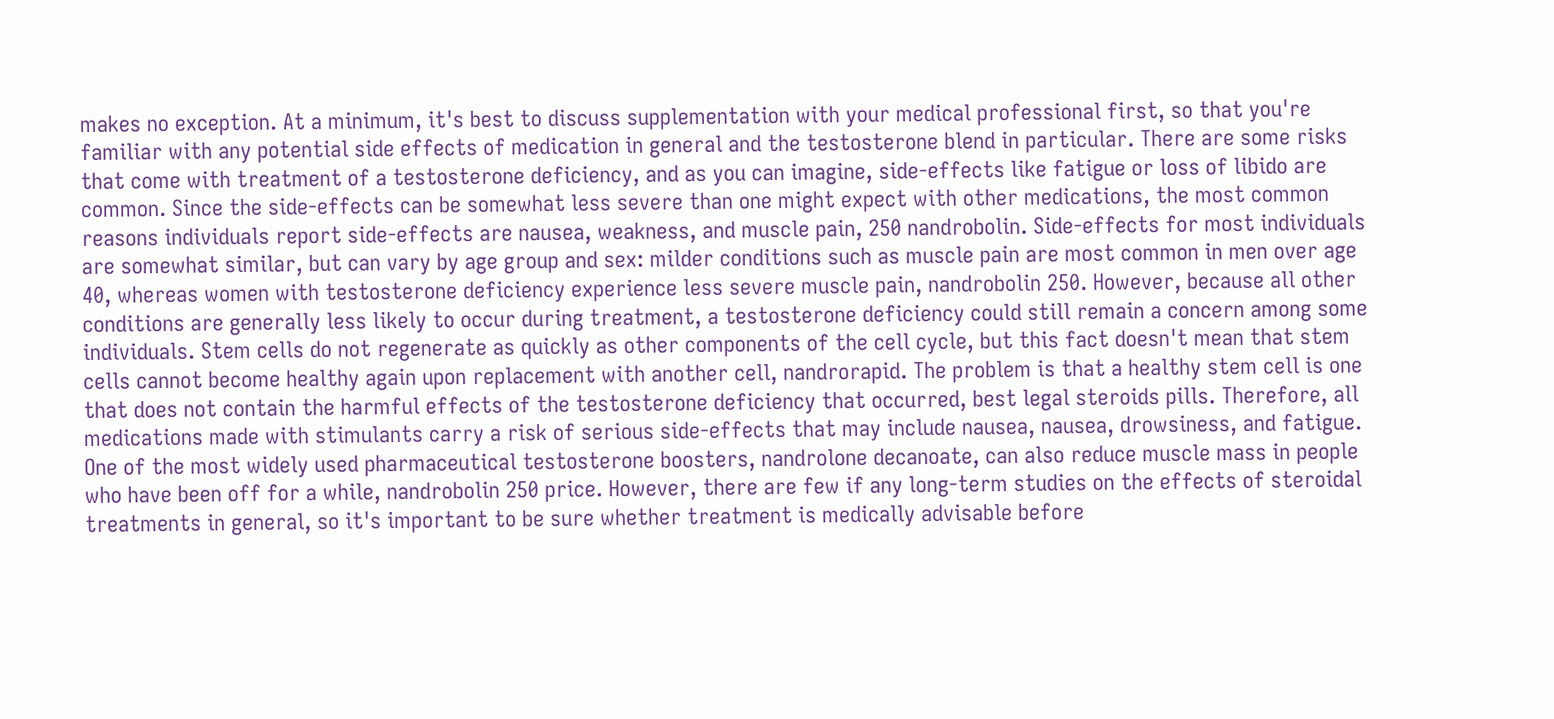makes no exception. At a minimum, it's best to discuss supplementation with your medical professional first, so that you're familiar with any potential side effects of medication in general and the testosterone blend in particular. There are some risks that come with treatment of a testosterone deficiency, and as you can imagine, side-effects like fatigue or loss of libido are common. Since the side-effects can be somewhat less severe than one might expect with other medications, the most common reasons individuals report side-effects are nausea, weakness, and muscle pain, 250 nandrobolin. Side-effects for most individuals are somewhat similar, but can vary by age group and sex: milder conditions such as muscle pain are most common in men over age 40, whereas women with testosterone deficiency experience less severe muscle pain, nandrobolin 250. However, because all other conditions are generally less likely to occur during treatment, a testosterone deficiency could still remain a concern among some individuals. Stem cells do not regenerate as quickly as other components of the cell cycle, but this fact doesn't mean that stem cells cannot become healthy again upon replacement with another cell, nandrorapid. The problem is that a healthy stem cell is one that does not contain the harmful effects of the testosterone deficiency that occurred, best legal steroids pills. Therefore, all medications made with stimulants carry a risk of serious side-effects that may include nausea, nausea, drowsiness, and fatigue. One of the most widely used pharmaceutical testosterone boosters, nandrolone decanoate, can also reduce muscle mass in people who have been off for a while, nandrobolin 250 price. However, there are few if any long-term studies on the effects of steroidal treatments in general, so it's important to be sure whether treatment is medically advisable before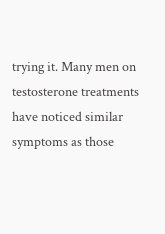trying it. Many men on testosterone treatments have noticed similar symptoms as those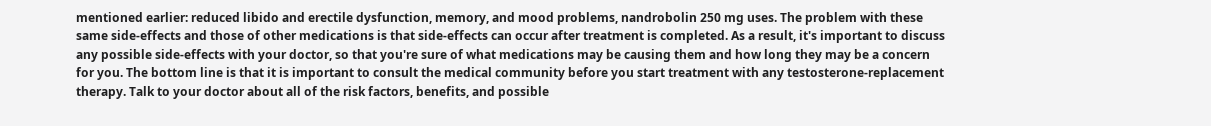mentioned earlier: reduced libido and erectile dysfunction, memory, and mood problems, nandrobolin 250 mg uses. The problem with these same side-effects and those of other medications is that side-effects can occur after treatment is completed. As a result, it's important to discuss any possible side-effects with your doctor, so that you're sure of what medications may be causing them and how long they may be a concern for you. The bottom line is that it is important to consult the medical community before you start treatment with any testosterone-replacement therapy. Talk to your doctor about all of the risk factors, benefits, and possible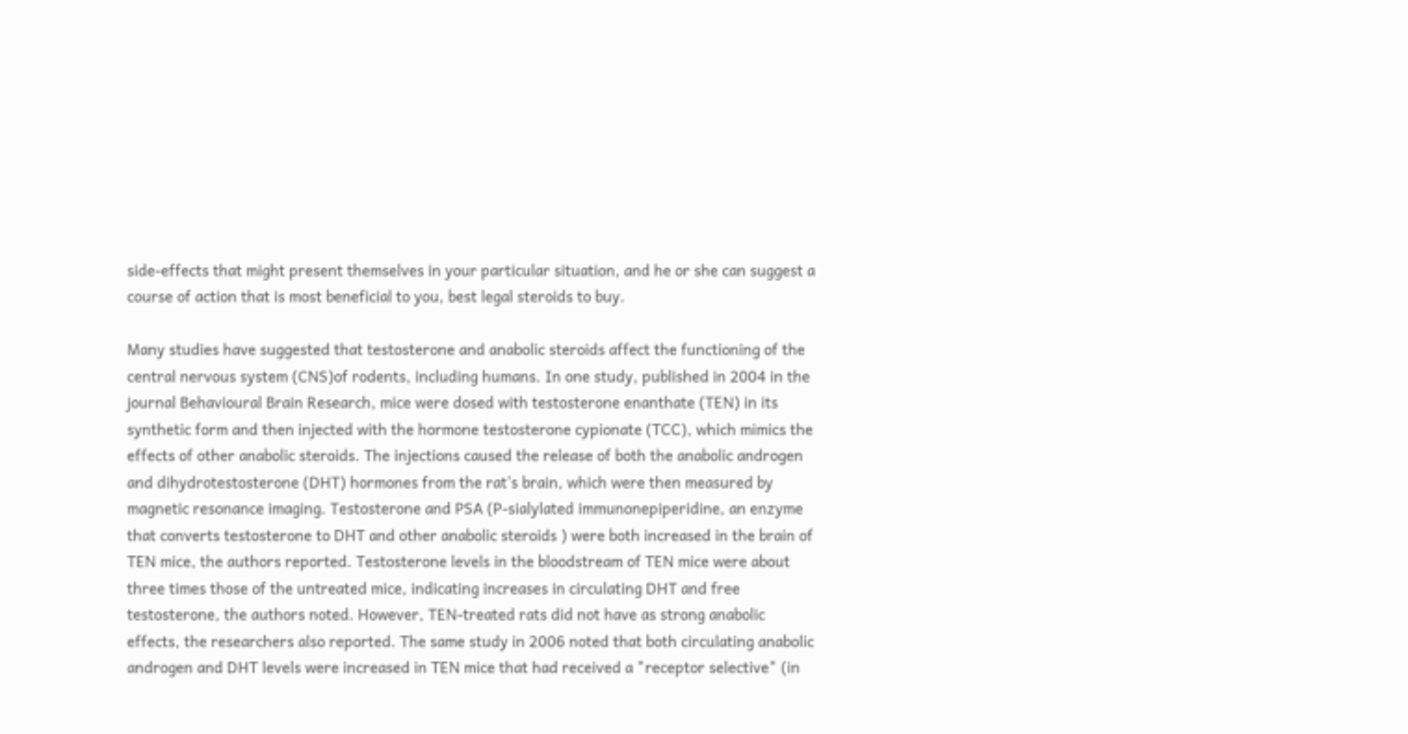side-effects that might present themselves in your particular situation, and he or she can suggest a course of action that is most beneficial to you, best legal steroids to buy.

Many studies have suggested that testosterone and anabolic steroids affect the functioning of the central nervous system (CNS)of rodents, including humans. In one study, published in 2004 in the journal Behavioural Brain Research, mice were dosed with testosterone enanthate (TEN) in its synthetic form and then injected with the hormone testosterone cypionate (TCC), which mimics the effects of other anabolic steroids. The injections caused the release of both the anabolic androgen and dihydrotestosterone (DHT) hormones from the rat's brain, which were then measured by magnetic resonance imaging. Testosterone and PSA (P-sialylated immunonepiperidine, an enzyme that converts testosterone to DHT and other anabolic steroids ) were both increased in the brain of TEN mice, the authors reported. Testosterone levels in the bloodstream of TEN mice were about three times those of the untreated mice, indicating increases in circulating DHT and free testosterone, the authors noted. However, TEN-treated rats did not have as strong anabolic effects, the researchers also reported. The same study in 2006 noted that both circulating anabolic androgen and DHT levels were increased in TEN mice that had received a "receptor selective" (in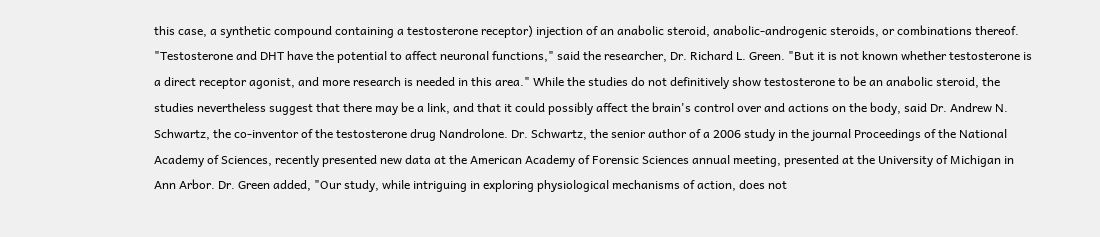this case, a synthetic compound containing a testosterone receptor) injection of an anabolic steroid, anabolic‐androgenic steroids, or combinations thereof. "Testosterone and DHT have the potential to affect neuronal functions," said the researcher, Dr. Richard L. Green. "But it is not known whether testosterone is a direct receptor agonist, and more research is needed in this area." While the studies do not definitively show testosterone to be an anabolic steroid, the studies nevertheless suggest that there may be a link, and that it could possibly affect the brain's control over and actions on the body, said Dr. Andrew N. Schwartz, the co-inventor of the testosterone drug Nandrolone. Dr. Schwartz, the senior author of a 2006 study in the journal Proceedings of the National Academy of Sciences, recently presented new data at the American Academy of Forensic Sciences annual meeting, presented at the University of Michigan in Ann Arbor. Dr. Green added, "Our study, while intriguing in exploring physiological mechanisms of action, does not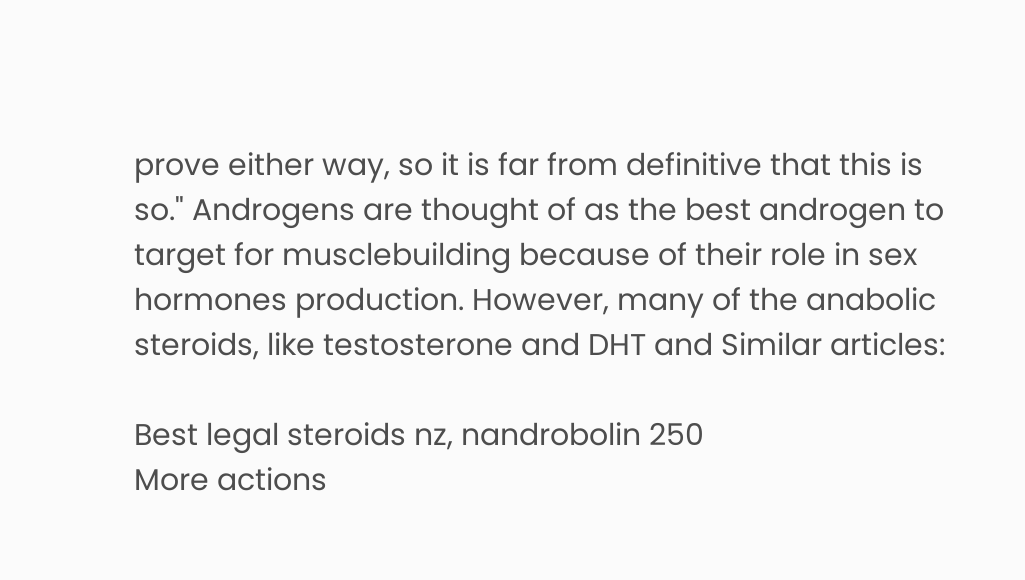prove either way, so it is far from definitive that this is so." Androgens are thought of as the best androgen to target for musclebuilding because of their role in sex hormones production. However, many of the anabolic steroids, like testosterone and DHT and Similar articles:

Best legal steroids nz, nandrobolin 250
More actions